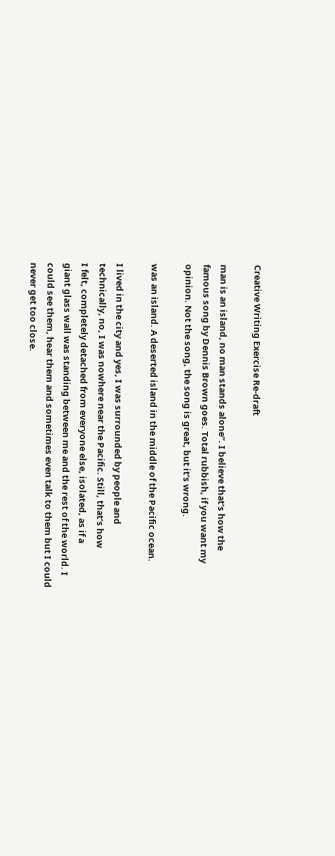Creative Writing Exercise Re-draft

man is an island, no man stands alone”. I believe that’s how the
famous song by Dennis Brown goes. Total rubbish, if you want my
opinion. Not the song, the song is great, but it’s wrong.

was an island. A deserted island in the middle of the Pacific ocean.

I lived in the city and yes, I was surrounded by people and
technically, no, I was nowhere near the Pacific. Still, that’s how
I felt, completely detached from everyone else, isolated, as if a
giant glass wall was standing between me and the rest of the world. I
could see them, hear them and sometimes even talk to them but I could
never get too close.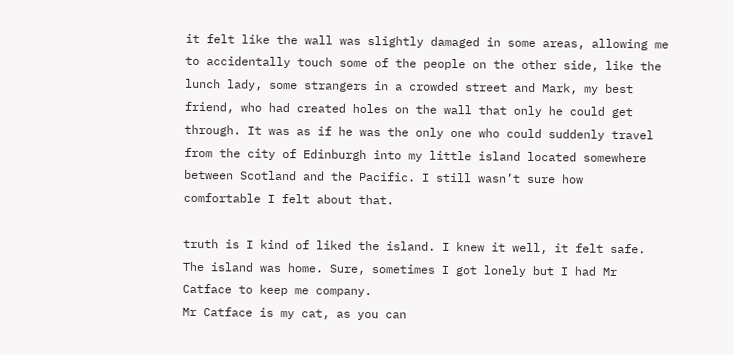it felt like the wall was slightly damaged in some areas, allowing me
to accidentally touch some of the people on the other side, like the
lunch lady, some strangers in a crowded street and Mark, my best
friend, who had created holes on the wall that only he could get
through. It was as if he was the only one who could suddenly travel
from the city of Edinburgh into my little island located somewhere
between Scotland and the Pacific. I still wasn’t sure how
comfortable I felt about that.

truth is I kind of liked the island. I knew it well, it felt safe.
The island was home. Sure, sometimes I got lonely but I had Mr
Catface to keep me company.
Mr Catface is my cat, as you can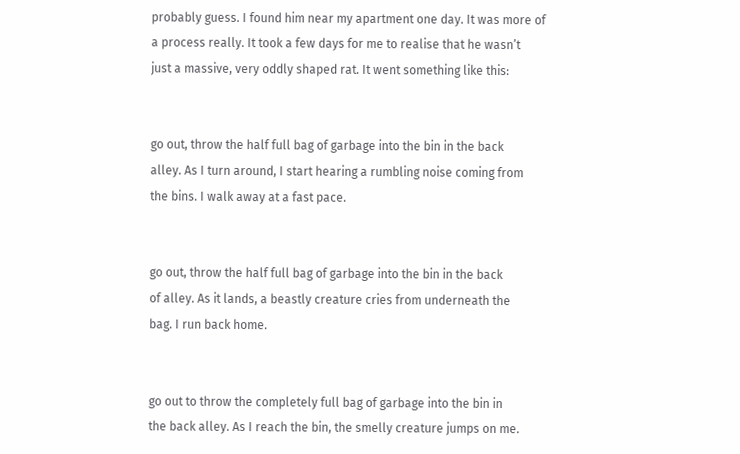probably guess. I found him near my apartment one day. It was more of
a process really. It took a few days for me to realise that he wasn’t
just a massive, very oddly shaped rat. It went something like this:


go out, throw the half full bag of garbage into the bin in the back
alley. As I turn around, I start hearing a rumbling noise coming from
the bins. I walk away at a fast pace.


go out, throw the half full bag of garbage into the bin in the back
of alley. As it lands, a beastly creature cries from underneath the
bag. I run back home.


go out to throw the completely full bag of garbage into the bin in
the back alley. As I reach the bin, the smelly creature jumps on me.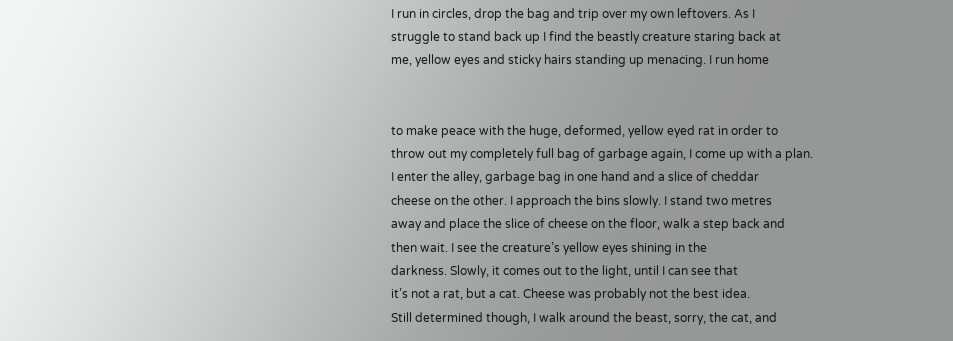I run in circles, drop the bag and trip over my own leftovers. As I
struggle to stand back up I find the beastly creature staring back at
me, yellow eyes and sticky hairs standing up menacing. I run home


to make peace with the huge, deformed, yellow eyed rat in order to
throw out my completely full bag of garbage again, I come up with a plan.
I enter the alley, garbage bag in one hand and a slice of cheddar
cheese on the other. I approach the bins slowly. I stand two metres
away and place the slice of cheese on the floor, walk a step back and
then wait. I see the creature’s yellow eyes shining in the
darkness. Slowly, it comes out to the light, until I can see that
it’s not a rat, but a cat. Cheese was probably not the best idea.
Still determined though, I walk around the beast, sorry, the cat, and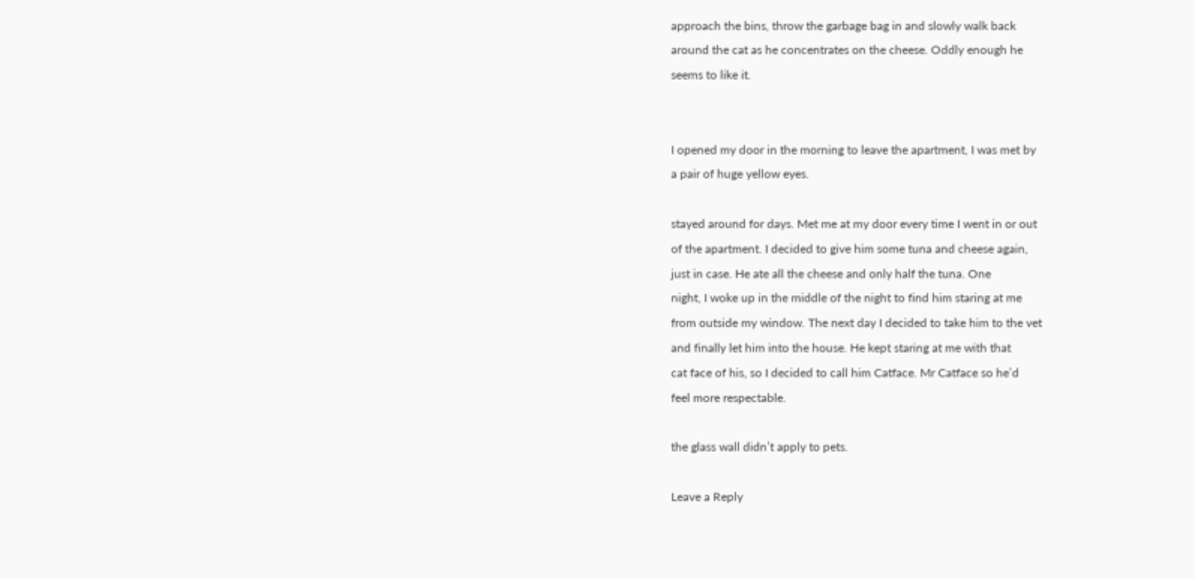approach the bins, throw the garbage bag in and slowly walk back
around the cat as he concentrates on the cheese. Oddly enough he
seems to like it.


I opened my door in the morning to leave the apartment, I was met by
a pair of huge yellow eyes.

stayed around for days. Met me at my door every time I went in or out
of the apartment. I decided to give him some tuna and cheese again,
just in case. He ate all the cheese and only half the tuna. One
night, I woke up in the middle of the night to find him staring at me
from outside my window. The next day I decided to take him to the vet
and finally let him into the house. He kept staring at me with that
cat face of his, so I decided to call him Catface. Mr Catface so he’d
feel more respectable.

the glass wall didn’t apply to pets.

Leave a Reply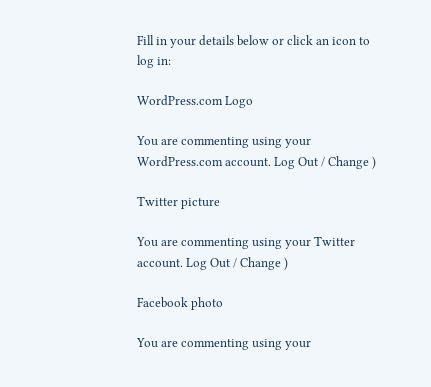Fill in your details below or click an icon to log in:

WordPress.com Logo

You are commenting using your WordPress.com account. Log Out / Change )

Twitter picture

You are commenting using your Twitter account. Log Out / Change )

Facebook photo

You are commenting using your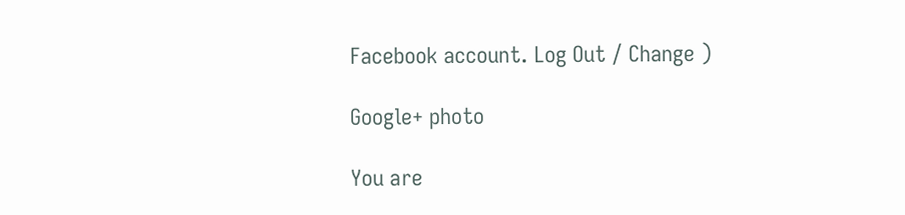Facebook account. Log Out / Change )

Google+ photo

You are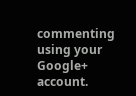commenting using your Google+ account.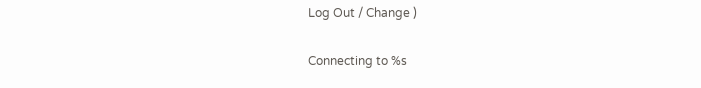Log Out / Change )

Connecting to %s